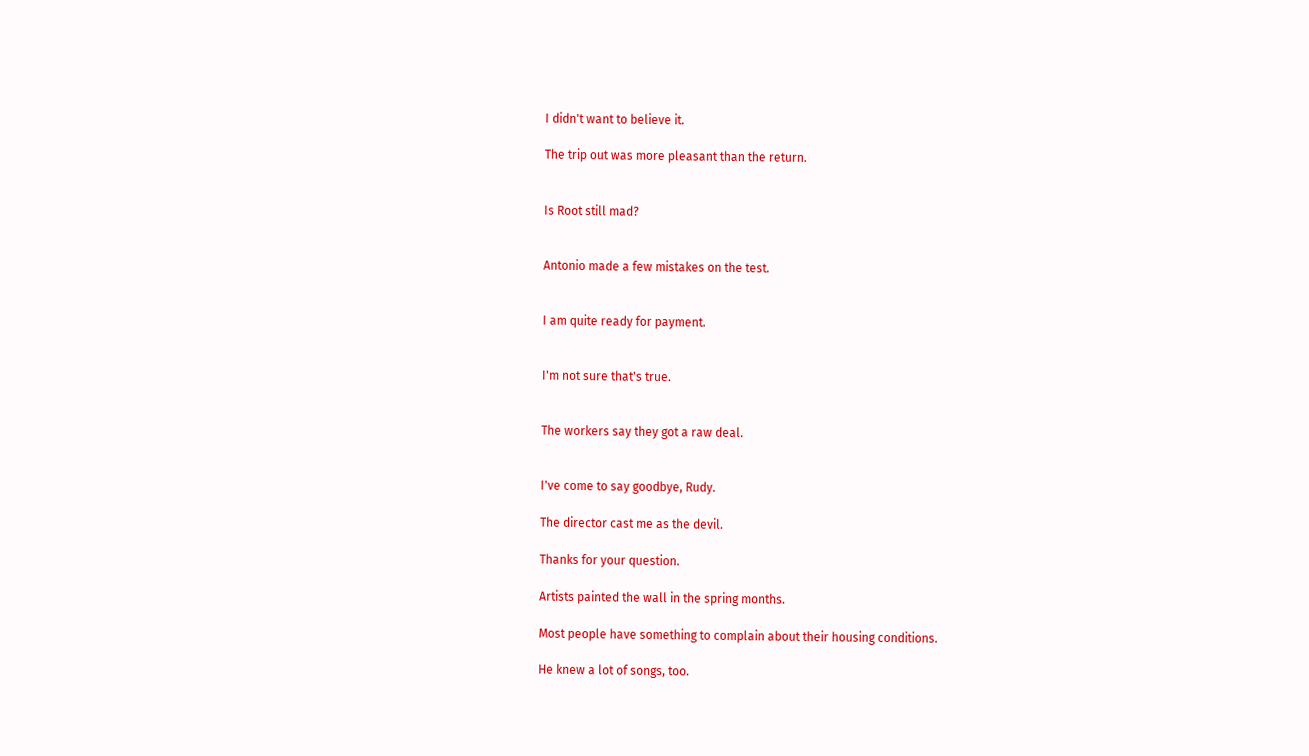I didn't want to believe it.

The trip out was more pleasant than the return.


Is Root still mad?


Antonio made a few mistakes on the test.


I am quite ready for payment.


I'm not sure that's true.


The workers say they got a raw deal.


I've come to say goodbye, Rudy.

The director cast me as the devil.

Thanks for your question.

Artists painted the wall in the spring months.

Most people have something to complain about their housing conditions.

He knew a lot of songs, too.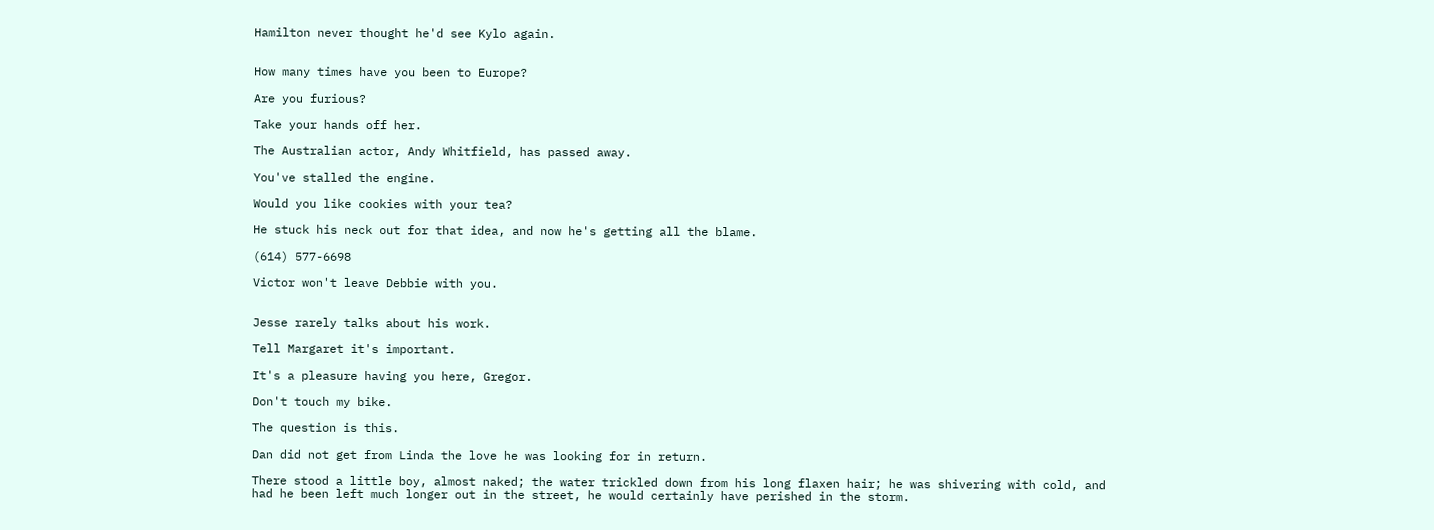Hamilton never thought he'd see Kylo again.


How many times have you been to Europe?

Are you furious?

Take your hands off her.

The Australian actor, Andy Whitfield, has passed away.

You've stalled the engine.

Would you like cookies with your tea?

He stuck his neck out for that idea, and now he's getting all the blame.

(614) 577-6698

Victor won't leave Debbie with you.


Jesse rarely talks about his work.

Tell Margaret it's important.

It's a pleasure having you here, Gregor.

Don't touch my bike.

The question is this.

Dan did not get from Linda the love he was looking for in return.

There stood a little boy, almost naked; the water trickled down from his long flaxen hair; he was shivering with cold, and had he been left much longer out in the street, he would certainly have perished in the storm.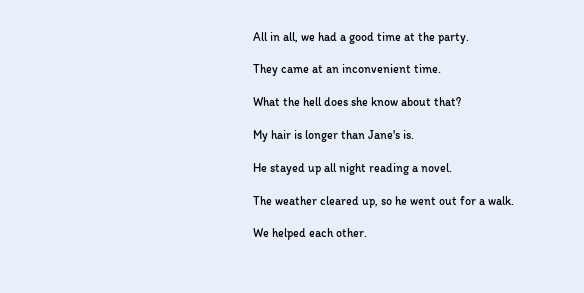All in all, we had a good time at the party.

They came at an inconvenient time.

What the hell does she know about that?

My hair is longer than Jane's is.

He stayed up all night reading a novel.

The weather cleared up, so he went out for a walk.

We helped each other.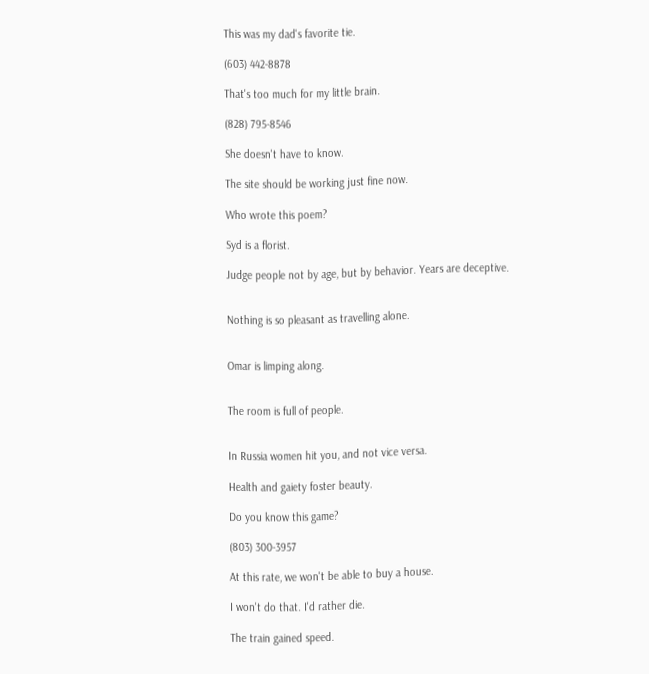This was my dad's favorite tie.

(603) 442-8878

That's too much for my little brain.

(828) 795-8546

She doesn't have to know.

The site should be working just fine now.

Who wrote this poem?

Syd is a florist.

Judge people not by age, but by behavior. Years are deceptive.


Nothing is so pleasant as travelling alone.


Omar is limping along.


The room is full of people.


In Russia women hit you, and not vice versa.

Health and gaiety foster beauty.

Do you know this game?

(803) 300-3957

At this rate, we won't be able to buy a house.

I won't do that. I'd rather die.

The train gained speed.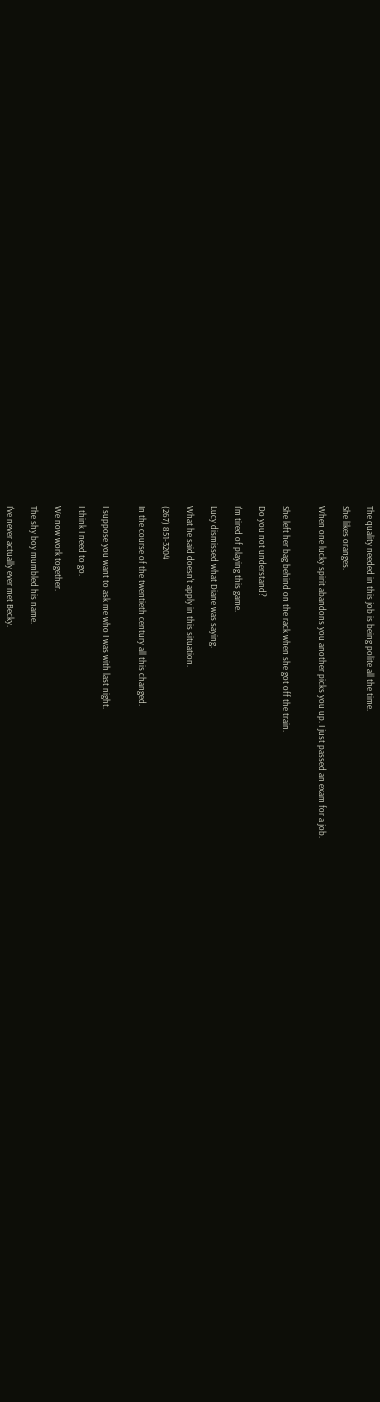The quality needed in this job is being polite all the time.

She likes oranges.

When one lucky spirit abandons you another picks you up. I just passed an exam for a job.


She left her bag behind on the rack when she got off the train.

Do you not understand?

I'm tired of playing this game.

Lucy dismissed what Diane was saying.

What he said doesn't apply in this situation.

(267) 851-3204

In the course of the twentieth century all this changed.


I suppose you want to ask me who I was with last night.

I think I need to go.

We now work together.

The shy boy mumbled his name.

I've never actually ever met Becky.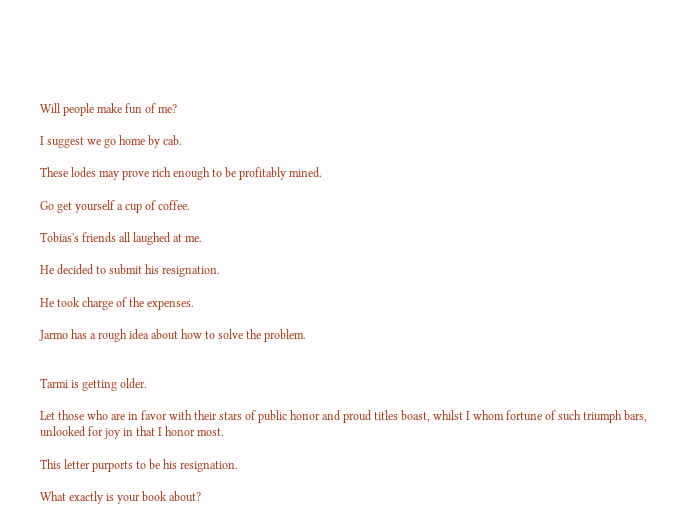Will people make fun of me?

I suggest we go home by cab.

These lodes may prove rich enough to be profitably mined.

Go get yourself a cup of coffee.

Tobias's friends all laughed at me.

He decided to submit his resignation.

He took charge of the expenses.

Jarmo has a rough idea about how to solve the problem.


Tarmi is getting older.

Let those who are in favor with their stars of public honor and proud titles boast, whilst I whom fortune of such triumph bars, unlooked for joy in that I honor most.

This letter purports to be his resignation.

What exactly is your book about?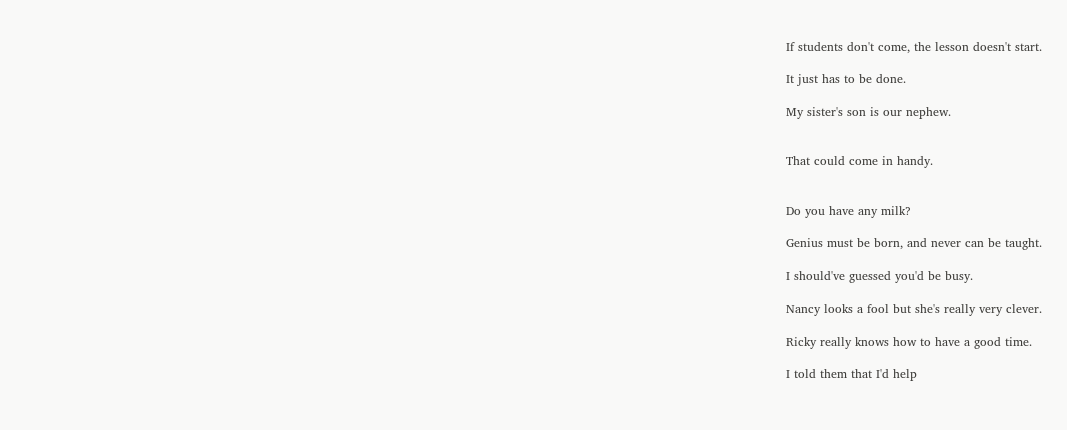If students don't come, the lesson doesn't start.

It just has to be done.

My sister's son is our nephew.


That could come in handy.


Do you have any milk?

Genius must be born, and never can be taught.

I should've guessed you'd be busy.

Nancy looks a fool but she's really very clever.

Ricky really knows how to have a good time.

I told them that I'd help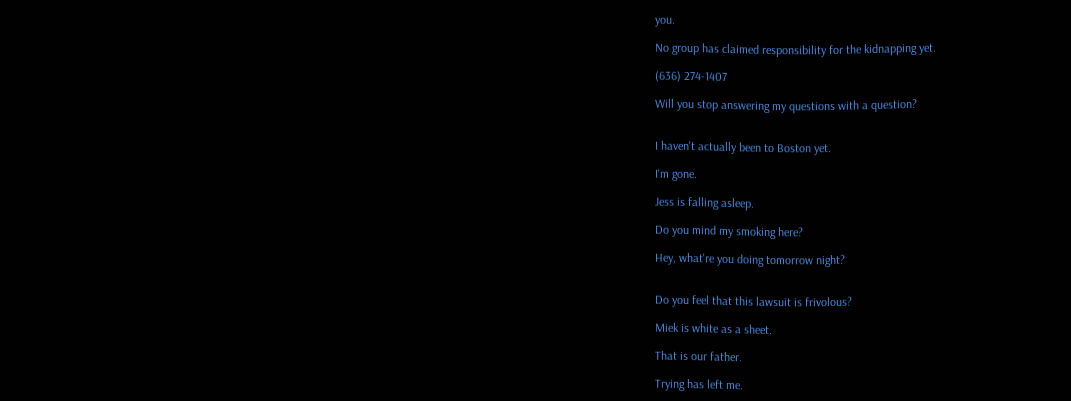you.

No group has claimed responsibility for the kidnapping yet.

(636) 274-1407

Will you stop answering my questions with a question?


I haven't actually been to Boston yet.

I'm gone.

Jess is falling asleep.

Do you mind my smoking here?

Hey, what're you doing tomorrow night?


Do you feel that this lawsuit is frivolous?

Miek is white as a sheet.

That is our father.

Trying has left me.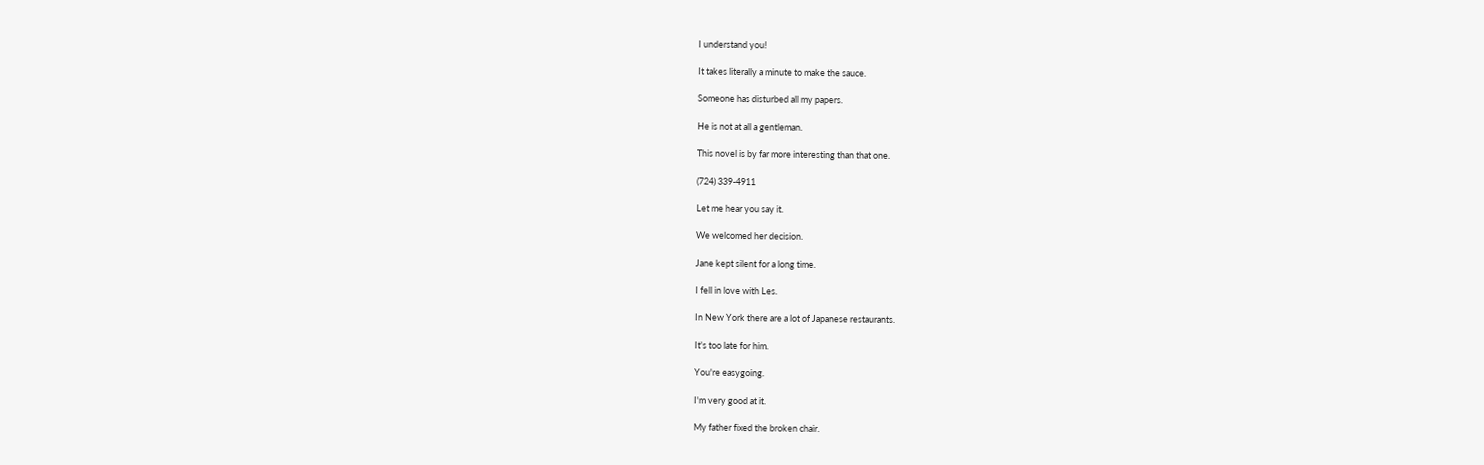I understand you!

It takes literally a minute to make the sauce.

Someone has disturbed all my papers.

He is not at all a gentleman.

This novel is by far more interesting than that one.

(724) 339-4911

Let me hear you say it.

We welcomed her decision.

Jane kept silent for a long time.

I fell in love with Les.

In New York there are a lot of Japanese restaurants.

It's too late for him.

You're easygoing.

I'm very good at it.

My father fixed the broken chair.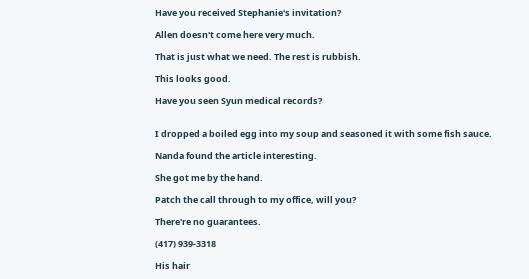Have you received Stephanie's invitation?

Allen doesn't come here very much.

That is just what we need. The rest is rubbish.

This looks good.

Have you seen Syun medical records?


I dropped a boiled egg into my soup and seasoned it with some fish sauce.

Nanda found the article interesting.

She got me by the hand.

Patch the call through to my office, will you?

There're no guarantees.

(417) 939-3318

His hair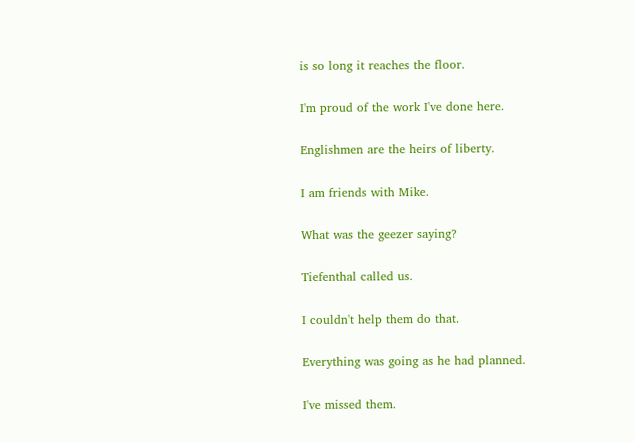is so long it reaches the floor.

I'm proud of the work I've done here.

Englishmen are the heirs of liberty.

I am friends with Mike.

What was the geezer saying?

Tiefenthal called us.

I couldn't help them do that.

Everything was going as he had planned.

I've missed them.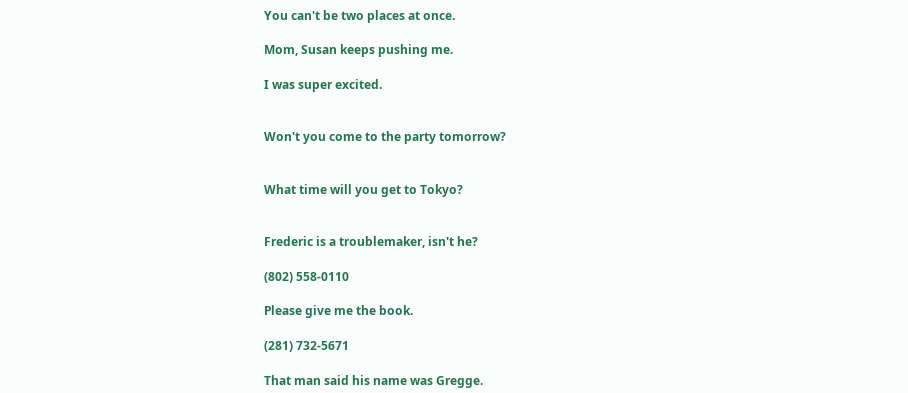You can't be two places at once.

Mom, Susan keeps pushing me.

I was super excited.


Won't you come to the party tomorrow?


What time will you get to Tokyo?


Frederic is a troublemaker, isn't he?

(802) 558-0110

Please give me the book.

(281) 732-5671

That man said his name was Gregge.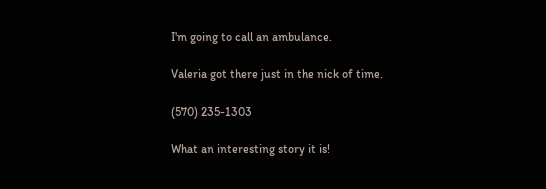I'm going to call an ambulance.

Valeria got there just in the nick of time.

(570) 235-1303

What an interesting story it is!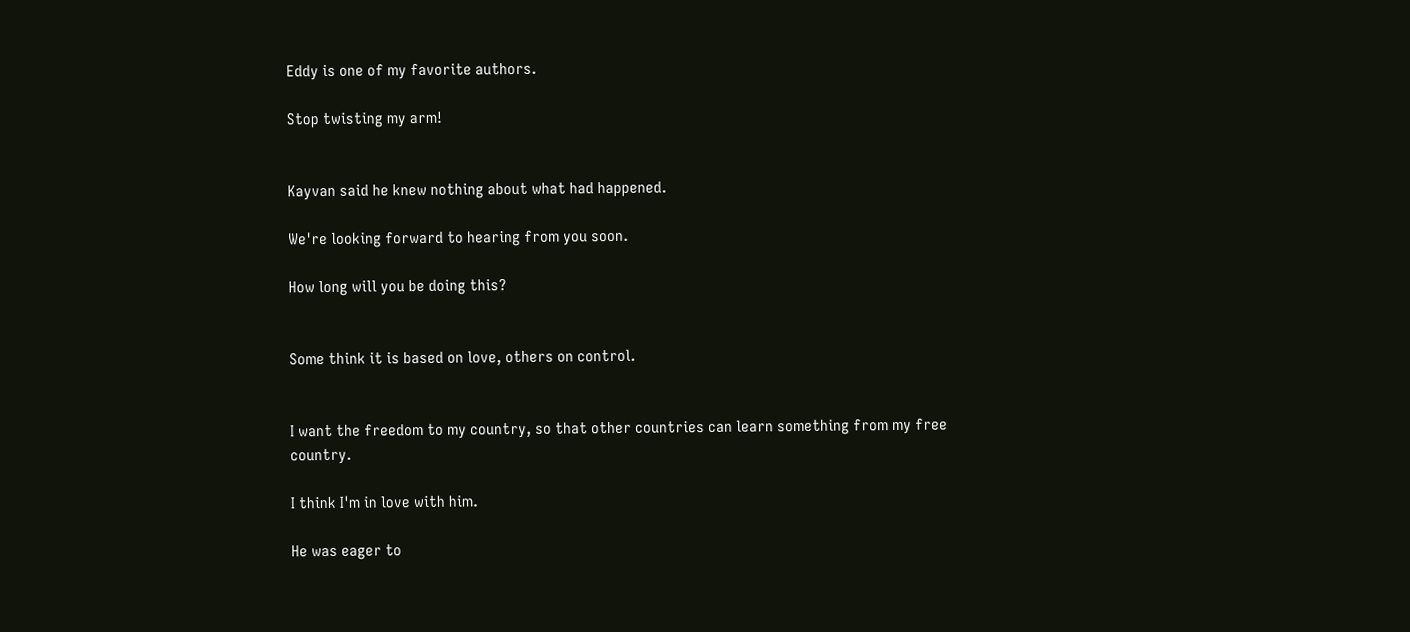Eddy is one of my favorite authors.

Stop twisting my arm!


Kayvan said he knew nothing about what had happened.

We're looking forward to hearing from you soon.

How long will you be doing this?


Some think it is based on love, others on control.


I want the freedom to my country, so that other countries can learn something from my free country.

I think I'm in love with him.

He was eager to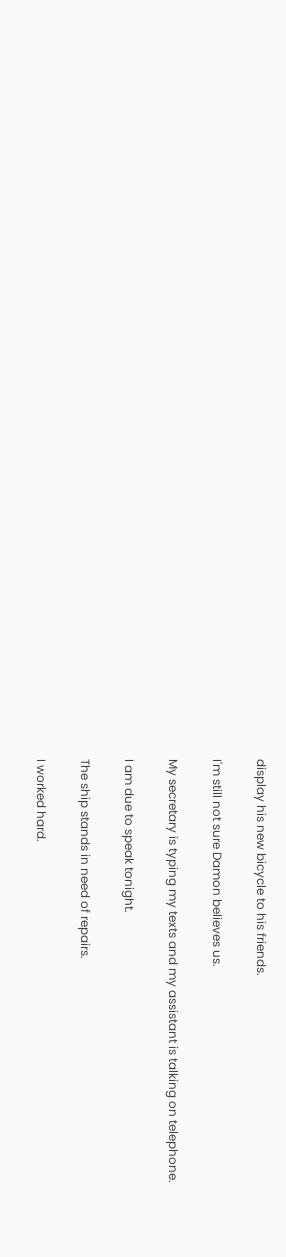display his new bicycle to his friends.

I'm still not sure Damon believes us.

My secretary is typing my texts and my assistant is talking on telephone.

I am due to speak tonight.

The ship stands in need of repairs.

I worked hard.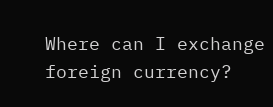Where can I exchange foreign currency?